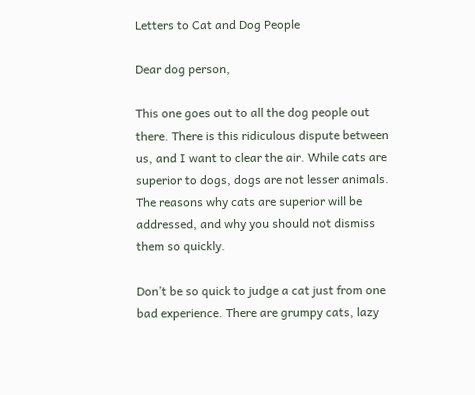Letters to Cat and Dog People

Dear dog person,

This one goes out to all the dog people out there. There is this ridiculous dispute between us, and I want to clear the air. While cats are superior to dogs, dogs are not lesser animals. The reasons why cats are superior will be addressed, and why you should not dismiss them so quickly.

Don’t be so quick to judge a cat just from one bad experience. There are grumpy cats, lazy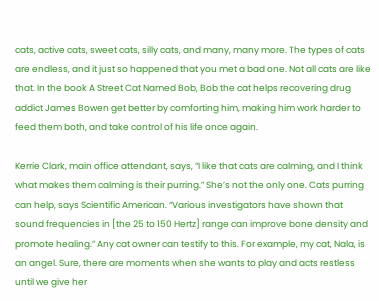cats, active cats, sweet cats, silly cats, and many, many more. The types of cats are endless, and it just so happened that you met a bad one. Not all cats are like that. In the book A Street Cat Named Bob, Bob the cat helps recovering drug addict James Bowen get better by comforting him, making him work harder to feed them both, and take control of his life once again.

Kerrie Clark, main office attendant, says, “I like that cats are calming, and I think what makes them calming is their purring.” She’s not the only one. Cats purring can help, says Scientific American. “Various investigators have shown that sound frequencies in [the 25 to 150 Hertz] range can improve bone density and promote healing.” Any cat owner can testify to this. For example, my cat, Nala, is an angel. Sure, there are moments when she wants to play and acts restless until we give her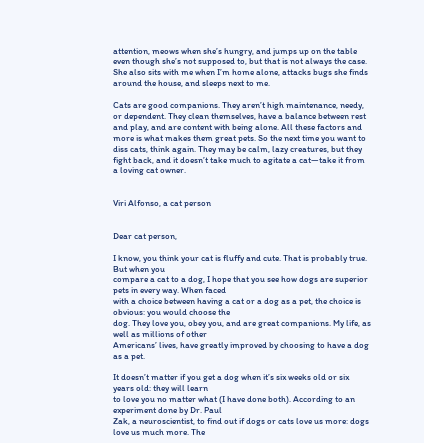attention, meows when she’s hungry, and jumps up on the table even though she’s not supposed to, but that is not always the case. She also sits with me when I’m home alone, attacks bugs she finds around the house, and sleeps next to me.

Cats are good companions. They aren’t high maintenance, needy, or dependent. They clean themselves, have a balance between rest and play, and are content with being alone. All these factors and more is what makes them great pets. So the next time you want to diss cats, think again. They may be calm, lazy creatures, but they fight back, and it doesn’t take much to agitate a cat—take it from a loving cat owner.


Viri Alfonso, a cat person


Dear cat person,

I know, you think your cat is fluffy and cute. That is probably true. But when you
compare a cat to a dog, I hope that you see how dogs are superior pets in every way. When faced
with a choice between having a cat or a dog as a pet, the choice is obvious: you would choose the
dog. They love you, obey you, and are great companions. My life, as well as millions of other
Americans’ lives, have greatly improved by choosing to have a dog as a pet.

It doesn’t matter if you get a dog when it’s six weeks old or six years old: they will learn
to love you no matter what (I have done both). According to an experiment done by Dr. Paul
Zak, a neuroscientist, to find out if dogs or cats love us more: dogs love us much more. The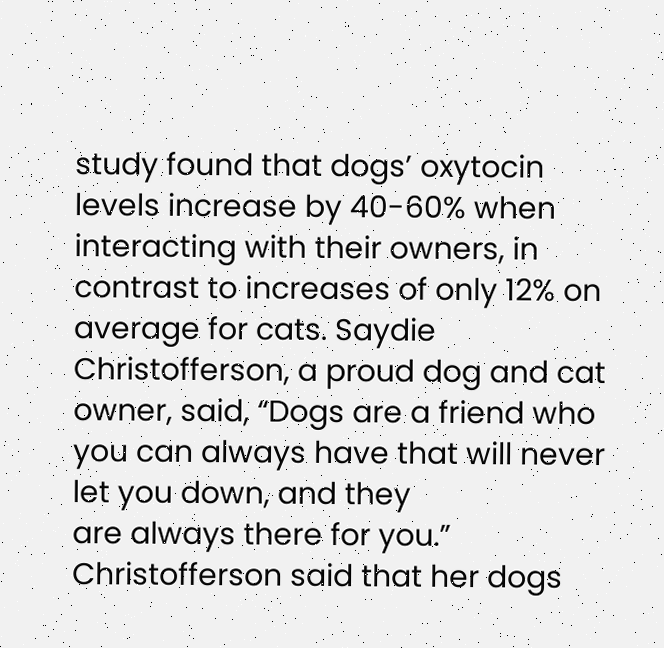study found that dogs’ oxytocin levels increase by 40-60% when interacting with their owners, in
contrast to increases of only 12% on average for cats. Saydie Christofferson, a proud dog and cat
owner, said, “Dogs are a friend who you can always have that will never let you down, and they
are always there for you.” Christofferson said that her dogs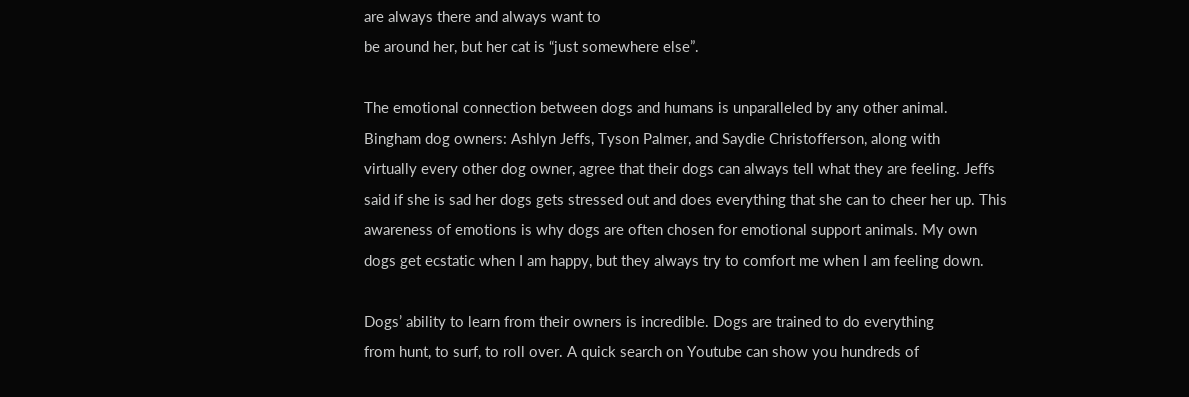are always there and always want to
be around her, but her cat is “just somewhere else”.

The emotional connection between dogs and humans is unparalleled by any other animal.
Bingham dog owners: Ashlyn Jeffs, Tyson Palmer, and Saydie Christofferson, along with
virtually every other dog owner, agree that their dogs can always tell what they are feeling. Jeffs
said if she is sad her dogs gets stressed out and does everything that she can to cheer her up. This
awareness of emotions is why dogs are often chosen for emotional support animals. My own
dogs get ecstatic when I am happy, but they always try to comfort me when I am feeling down.

Dogs’ ability to learn from their owners is incredible. Dogs are trained to do everything
from hunt, to surf, to roll over. A quick search on Youtube can show you hundreds of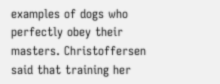examples of dogs who perfectly obey their masters. Christoffersen said that training her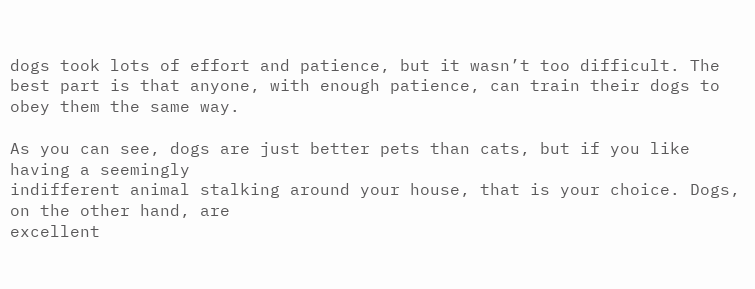dogs took lots of effort and patience, but it wasn’t too difficult. The best part is that anyone, with enough patience, can train their dogs to obey them the same way.

As you can see, dogs are just better pets than cats, but if you like having a seemingly
indifferent animal stalking around your house, that is your choice. Dogs, on the other hand, are
excellent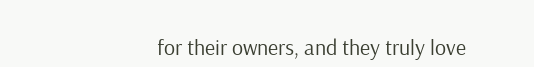for their owners, and they truly love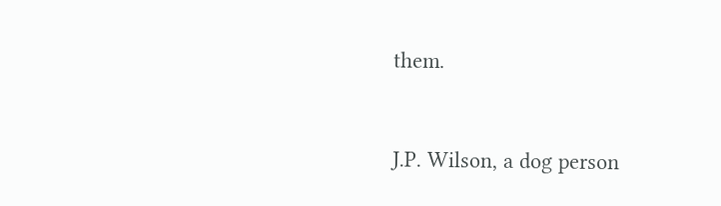them.


J.P. Wilson, a dog person